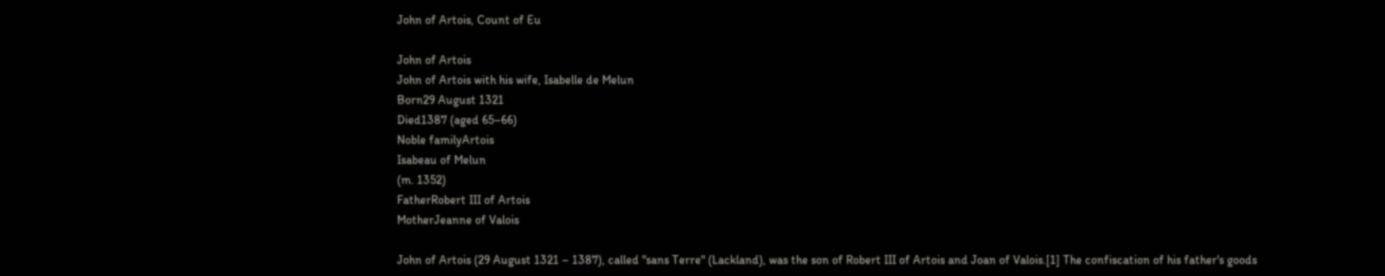John of Artois, Count of Eu

John of Artois
John of Artois with his wife, Isabelle de Melun
Born29 August 1321
Died1387 (aged 65–66)
Noble familyArtois
Isabeau of Melun
(m. 1352)
FatherRobert III of Artois
MotherJeanne of Valois

John of Artois (29 August 1321 – 1387), called "sans Terre" (Lackland), was the son of Robert III of Artois and Joan of Valois.[1] The confiscation of his father's goods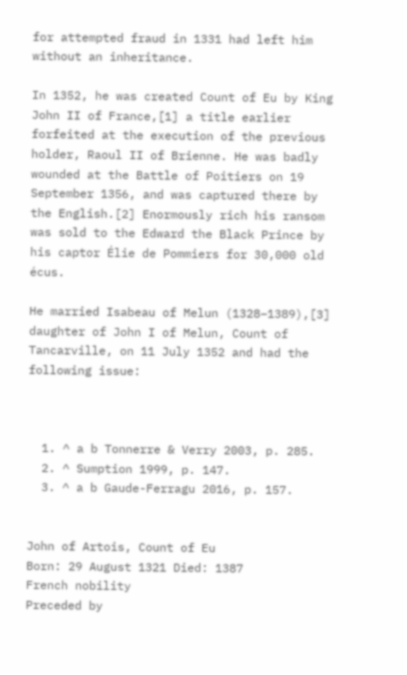for attempted fraud in 1331 had left him without an inheritance.

In 1352, he was created Count of Eu by King John II of France,[1] a title earlier forfeited at the execution of the previous holder, Raoul II of Brienne. He was badly wounded at the Battle of Poitiers on 19 September 1356, and was captured there by the English.[2] Enormously rich his ransom was sold to the Edward the Black Prince by his captor Élie de Pommiers for 30,000 old écus.

He married Isabeau of Melun (1328–1389),[3] daughter of John I of Melun, Count of Tancarville, on 11 July 1352 and had the following issue:



  1. ^ a b Tonnerre & Verry 2003, p. 285.
  2. ^ Sumption 1999, p. 147.
  3. ^ a b Gaude-Ferragu 2016, p. 157.


John of Artois, Count of Eu
Born: 29 August 1321 Died: 1387
French nobility
Preceded by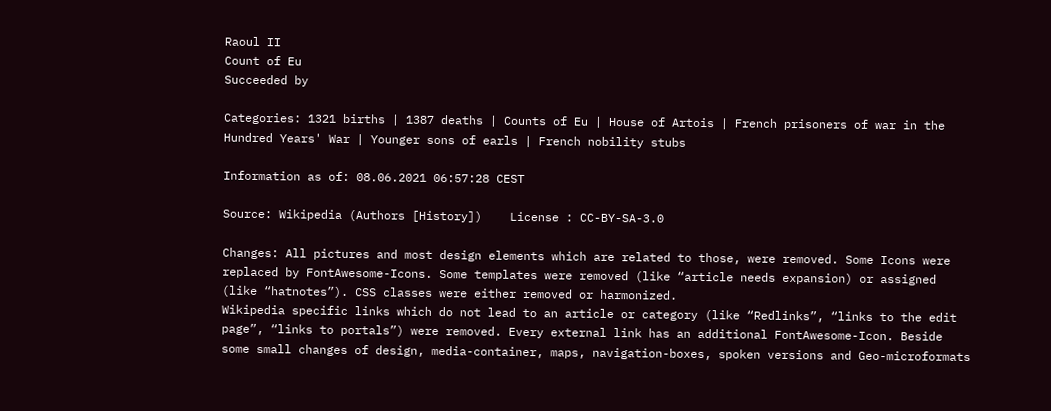Raoul II
Count of Eu
Succeeded by

Categories: 1321 births | 1387 deaths | Counts of Eu | House of Artois | French prisoners of war in the Hundred Years' War | Younger sons of earls | French nobility stubs

Information as of: 08.06.2021 06:57:28 CEST

Source: Wikipedia (Authors [History])    License : CC-BY-SA-3.0

Changes: All pictures and most design elements which are related to those, were removed. Some Icons were replaced by FontAwesome-Icons. Some templates were removed (like “article needs expansion) or assigned (like “hatnotes”). CSS classes were either removed or harmonized.
Wikipedia specific links which do not lead to an article or category (like “Redlinks”, “links to the edit page”, “links to portals”) were removed. Every external link has an additional FontAwesome-Icon. Beside some small changes of design, media-container, maps, navigation-boxes, spoken versions and Geo-microformats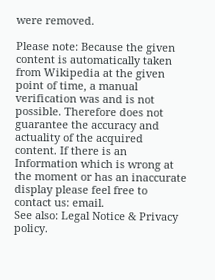were removed.

Please note: Because the given content is automatically taken from Wikipedia at the given point of time, a manual verification was and is not possible. Therefore does not guarantee the accuracy and actuality of the acquired content. If there is an Information which is wrong at the moment or has an inaccurate display please feel free to contact us: email.
See also: Legal Notice & Privacy policy.